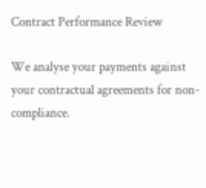Contract Performance Review

We analyse your payments against your contractual agreements for non-compliance.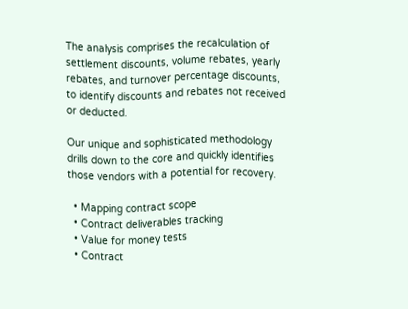The analysis comprises the recalculation of settlement discounts, volume rebates, yearly rebates, and turnover percentage discounts, to identify discounts and rebates not received or deducted.

Our unique and sophisticated methodology drills down to the core and quickly identifies those vendors with a potential for recovery.

  • Mapping contract scope
  • Contract deliverables tracking
  • Value for money tests
  • Contract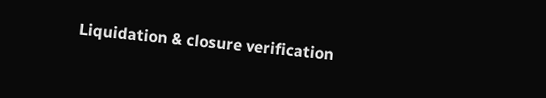Liquidation & closure verification